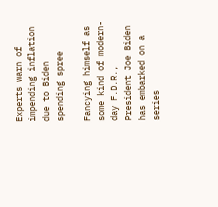Experts warn of impending inflation due to Biden spending spree

Fancying himself as some kind of modern-day F.D.R., President Joe Biden has embarked on a series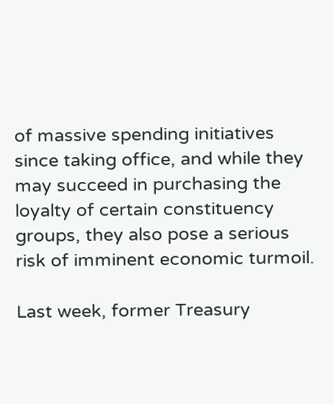of massive spending initiatives since taking office, and while they may succeed in purchasing the loyalty of certain constituency groups, they also pose a serious risk of imminent economic turmoil.

Last week, former Treasury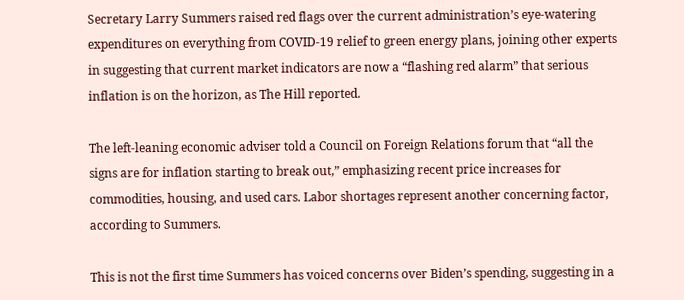Secretary Larry Summers raised red flags over the current administration’s eye-watering expenditures on everything from COVID-19 relief to green energy plans, joining other experts in suggesting that current market indicators are now a “flashing red alarm” that serious inflation is on the horizon, as The Hill reported.

The left-leaning economic adviser told a Council on Foreign Relations forum that “all the signs are for inflation starting to break out,” emphasizing recent price increases for commodities, housing, and used cars. Labor shortages represent another concerning factor, according to Summers.

This is not the first time Summers has voiced concerns over Biden’s spending, suggesting in a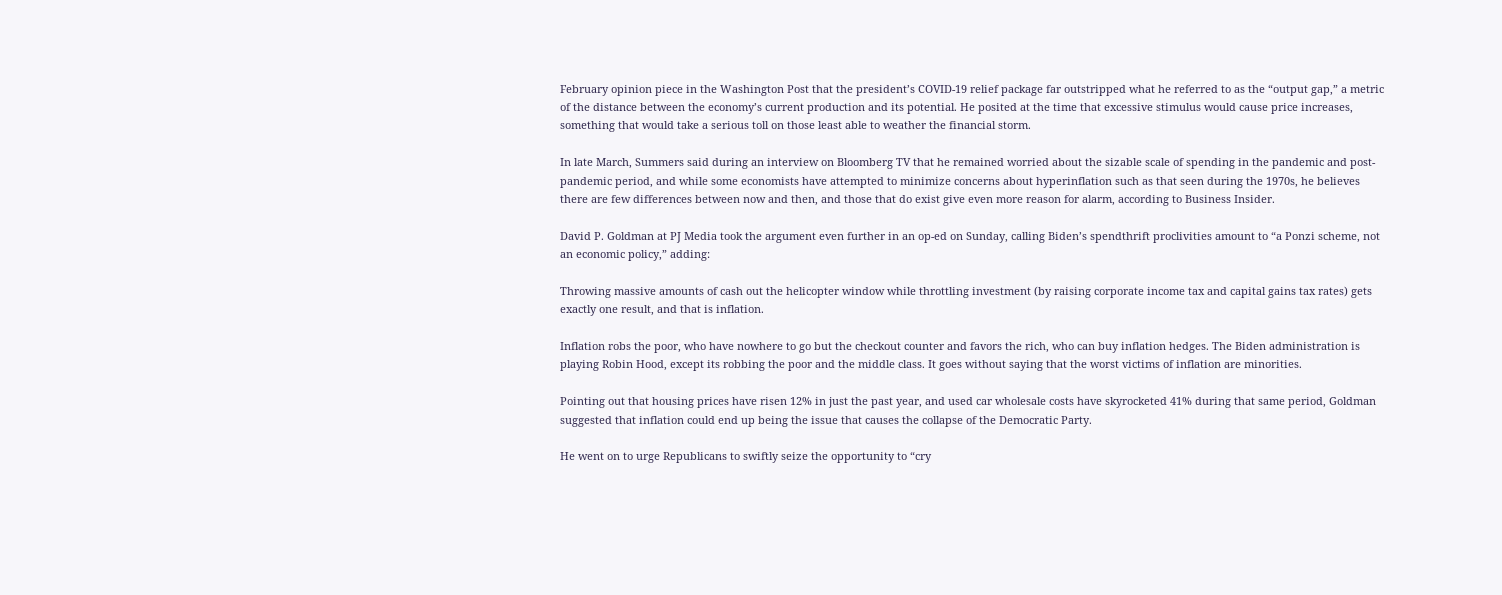February opinion piece in the Washington Post that the president’s COVID-19 relief package far outstripped what he referred to as the “output gap,” a metric of the distance between the economy’s current production and its potential. He posited at the time that excessive stimulus would cause price increases, something that would take a serious toll on those least able to weather the financial storm.

In late March, Summers said during an interview on Bloomberg TV that he remained worried about the sizable scale of spending in the pandemic and post-pandemic period, and while some economists have attempted to minimize concerns about hyperinflation such as that seen during the 1970s, he believes there are few differences between now and then, and those that do exist give even more reason for alarm, according to Business Insider.

David P. Goldman at PJ Media took the argument even further in an op-ed on Sunday, calling Biden’s spendthrift proclivities amount to “a Ponzi scheme, not an economic policy,” adding:

Throwing massive amounts of cash out the helicopter window while throttling investment (by raising corporate income tax and capital gains tax rates) gets exactly one result, and that is inflation.

Inflation robs the poor, who have nowhere to go but the checkout counter and favors the rich, who can buy inflation hedges. The Biden administration is playing Robin Hood, except its robbing the poor and the middle class. It goes without saying that the worst victims of inflation are minorities.

Pointing out that housing prices have risen 12% in just the past year, and used car wholesale costs have skyrocketed 41% during that same period, Goldman suggested that inflation could end up being the issue that causes the collapse of the Democratic Party.

He went on to urge Republicans to swiftly seize the opportunity to “cry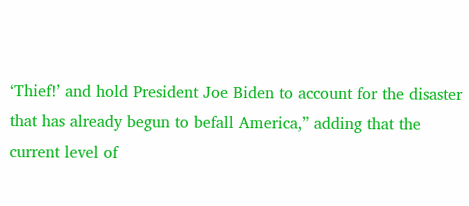‘Thief!’ and hold President Joe Biden to account for the disaster that has already begun to befall America,” adding that the current level of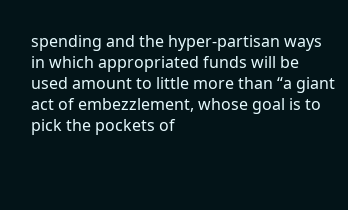spending and the hyper-partisan ways in which appropriated funds will be used amount to little more than “a giant act of embezzlement, whose goal is to pick the pockets of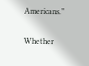Americans.”

Whether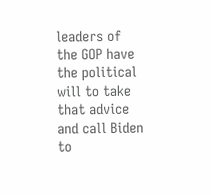leaders of the GOP have the political will to take that advice and call Biden to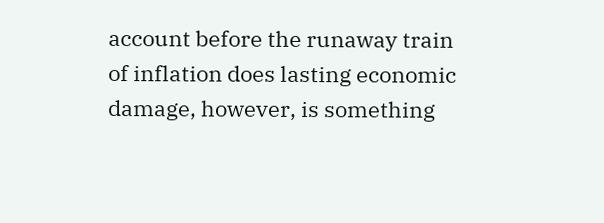account before the runaway train of inflation does lasting economic damage, however, is something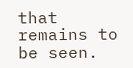that remains to be seen.